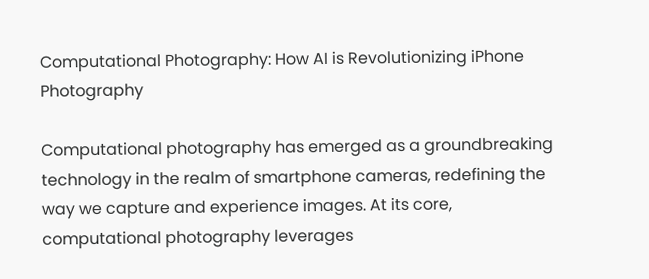Computational Photography: How AI is Revolutionizing iPhone Photography

Computational photography has emerged as a groundbreaking technology in the realm of smartphone cameras, redefining the way we capture and experience images. At its core, computational photography leverages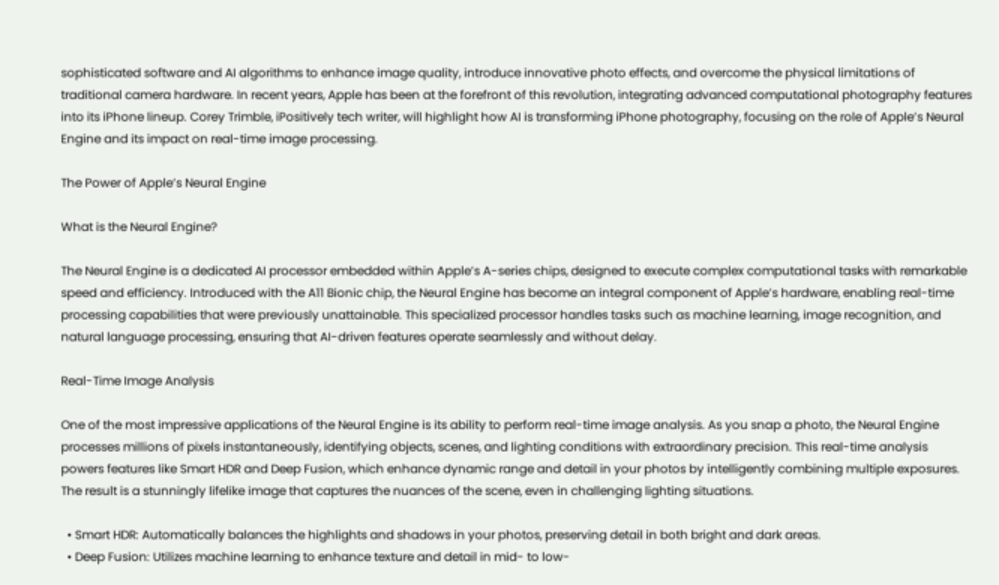sophisticated software and AI algorithms to enhance image quality, introduce innovative photo effects, and overcome the physical limitations of traditional camera hardware. In recent years, Apple has been at the forefront of this revolution, integrating advanced computational photography features into its iPhone lineup. Corey Trimble, iPositively tech writer, will highlight how AI is transforming iPhone photography, focusing on the role of Apple’s Neural Engine and its impact on real-time image processing.

The Power of Apple’s Neural Engine

What is the Neural Engine?

The Neural Engine is a dedicated AI processor embedded within Apple’s A-series chips, designed to execute complex computational tasks with remarkable speed and efficiency. Introduced with the A11 Bionic chip, the Neural Engine has become an integral component of Apple’s hardware, enabling real-time processing capabilities that were previously unattainable. This specialized processor handles tasks such as machine learning, image recognition, and natural language processing, ensuring that AI-driven features operate seamlessly and without delay.

Real-Time Image Analysis

One of the most impressive applications of the Neural Engine is its ability to perform real-time image analysis. As you snap a photo, the Neural Engine processes millions of pixels instantaneously, identifying objects, scenes, and lighting conditions with extraordinary precision. This real-time analysis powers features like Smart HDR and Deep Fusion, which enhance dynamic range and detail in your photos by intelligently combining multiple exposures. The result is a stunningly lifelike image that captures the nuances of the scene, even in challenging lighting situations.

  • Smart HDR: Automatically balances the highlights and shadows in your photos, preserving detail in both bright and dark areas.
  • Deep Fusion: Utilizes machine learning to enhance texture and detail in mid- to low-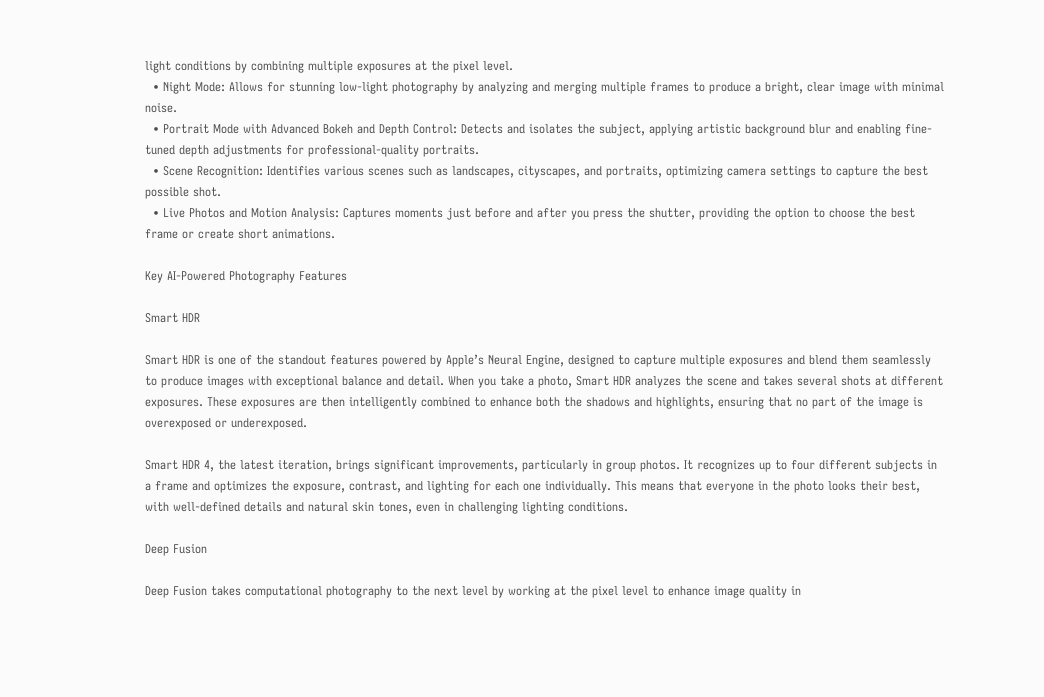light conditions by combining multiple exposures at the pixel level.
  • Night Mode: Allows for stunning low-light photography by analyzing and merging multiple frames to produce a bright, clear image with minimal noise.
  • Portrait Mode with Advanced Bokeh and Depth Control: Detects and isolates the subject, applying artistic background blur and enabling fine-tuned depth adjustments for professional-quality portraits.
  • Scene Recognition: Identifies various scenes such as landscapes, cityscapes, and portraits, optimizing camera settings to capture the best possible shot.
  • Live Photos and Motion Analysis: Captures moments just before and after you press the shutter, providing the option to choose the best frame or create short animations.

Key AI-Powered Photography Features

Smart HDR

Smart HDR is one of the standout features powered by Apple’s Neural Engine, designed to capture multiple exposures and blend them seamlessly to produce images with exceptional balance and detail. When you take a photo, Smart HDR analyzes the scene and takes several shots at different exposures. These exposures are then intelligently combined to enhance both the shadows and highlights, ensuring that no part of the image is overexposed or underexposed.

Smart HDR 4, the latest iteration, brings significant improvements, particularly in group photos. It recognizes up to four different subjects in a frame and optimizes the exposure, contrast, and lighting for each one individually. This means that everyone in the photo looks their best, with well-defined details and natural skin tones, even in challenging lighting conditions.

Deep Fusion

Deep Fusion takes computational photography to the next level by working at the pixel level to enhance image quality in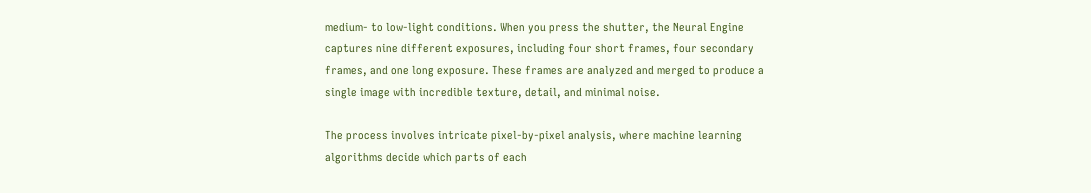medium- to low-light conditions. When you press the shutter, the Neural Engine captures nine different exposures, including four short frames, four secondary frames, and one long exposure. These frames are analyzed and merged to produce a single image with incredible texture, detail, and minimal noise.

The process involves intricate pixel-by-pixel analysis, where machine learning algorithms decide which parts of each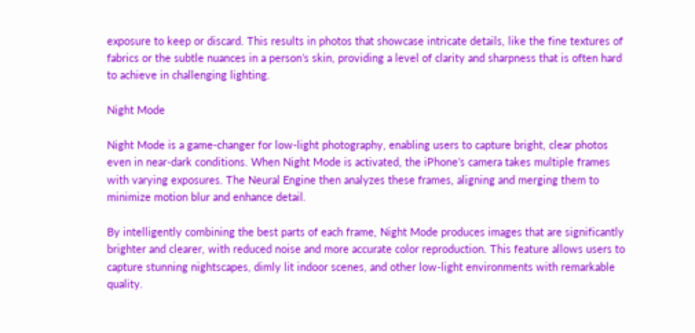exposure to keep or discard. This results in photos that showcase intricate details, like the fine textures of fabrics or the subtle nuances in a person’s skin, providing a level of clarity and sharpness that is often hard to achieve in challenging lighting.

Night Mode

Night Mode is a game-changer for low-light photography, enabling users to capture bright, clear photos even in near-dark conditions. When Night Mode is activated, the iPhone’s camera takes multiple frames with varying exposures. The Neural Engine then analyzes these frames, aligning and merging them to minimize motion blur and enhance detail.

By intelligently combining the best parts of each frame, Night Mode produces images that are significantly brighter and clearer, with reduced noise and more accurate color reproduction. This feature allows users to capture stunning nightscapes, dimly lit indoor scenes, and other low-light environments with remarkable quality.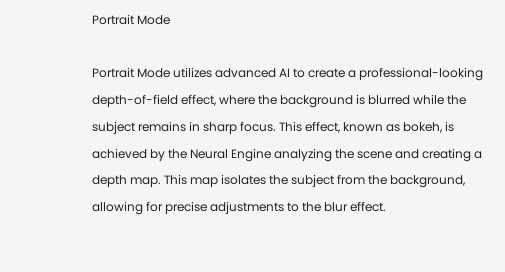Portrait Mode

Portrait Mode utilizes advanced AI to create a professional-looking depth-of-field effect, where the background is blurred while the subject remains in sharp focus. This effect, known as bokeh, is achieved by the Neural Engine analyzing the scene and creating a depth map. This map isolates the subject from the background, allowing for precise adjustments to the blur effect.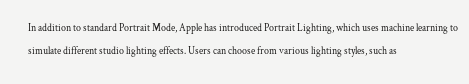In addition to standard Portrait Mode, Apple has introduced Portrait Lighting, which uses machine learning to simulate different studio lighting effects. Users can choose from various lighting styles, such as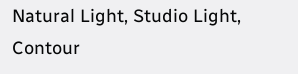Natural Light, Studio Light, Contour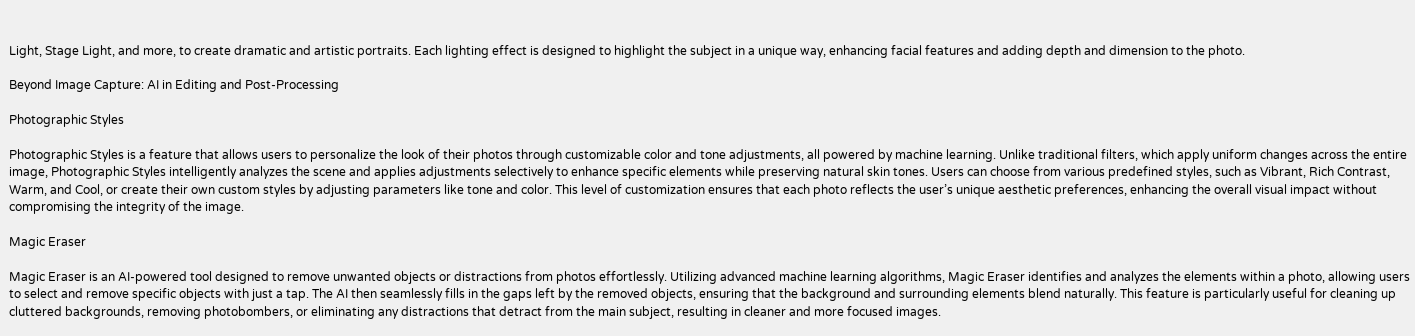Light, Stage Light, and more, to create dramatic and artistic portraits. Each lighting effect is designed to highlight the subject in a unique way, enhancing facial features and adding depth and dimension to the photo.

Beyond Image Capture: AI in Editing and Post-Processing

Photographic Styles

Photographic Styles is a feature that allows users to personalize the look of their photos through customizable color and tone adjustments, all powered by machine learning. Unlike traditional filters, which apply uniform changes across the entire image, Photographic Styles intelligently analyzes the scene and applies adjustments selectively to enhance specific elements while preserving natural skin tones. Users can choose from various predefined styles, such as Vibrant, Rich Contrast, Warm, and Cool, or create their own custom styles by adjusting parameters like tone and color. This level of customization ensures that each photo reflects the user’s unique aesthetic preferences, enhancing the overall visual impact without compromising the integrity of the image.

Magic Eraser

Magic Eraser is an AI-powered tool designed to remove unwanted objects or distractions from photos effortlessly. Utilizing advanced machine learning algorithms, Magic Eraser identifies and analyzes the elements within a photo, allowing users to select and remove specific objects with just a tap. The AI then seamlessly fills in the gaps left by the removed objects, ensuring that the background and surrounding elements blend naturally. This feature is particularly useful for cleaning up cluttered backgrounds, removing photobombers, or eliminating any distractions that detract from the main subject, resulting in cleaner and more focused images.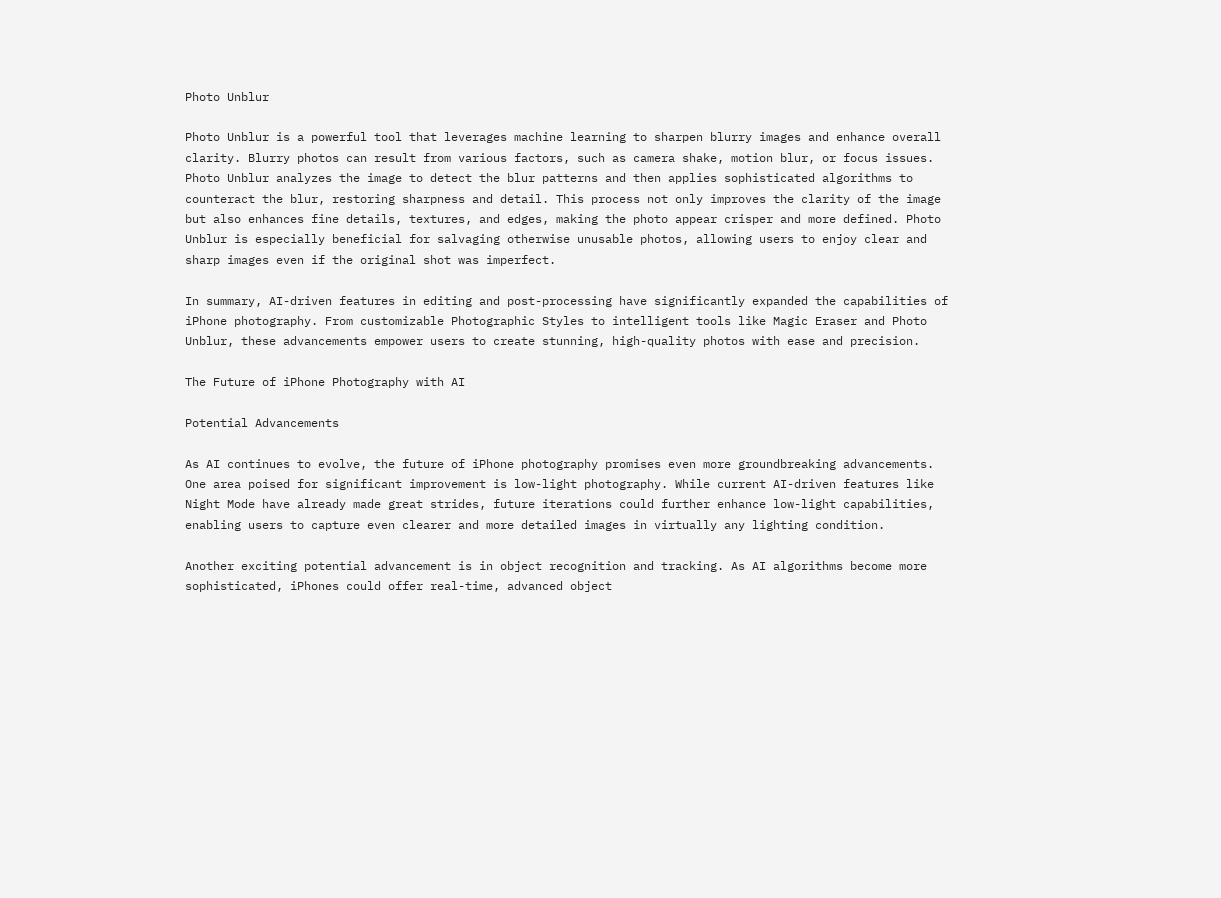Photo Unblur

Photo Unblur is a powerful tool that leverages machine learning to sharpen blurry images and enhance overall clarity. Blurry photos can result from various factors, such as camera shake, motion blur, or focus issues. Photo Unblur analyzes the image to detect the blur patterns and then applies sophisticated algorithms to counteract the blur, restoring sharpness and detail. This process not only improves the clarity of the image but also enhances fine details, textures, and edges, making the photo appear crisper and more defined. Photo Unblur is especially beneficial for salvaging otherwise unusable photos, allowing users to enjoy clear and sharp images even if the original shot was imperfect.

In summary, AI-driven features in editing and post-processing have significantly expanded the capabilities of iPhone photography. From customizable Photographic Styles to intelligent tools like Magic Eraser and Photo Unblur, these advancements empower users to create stunning, high-quality photos with ease and precision.

The Future of iPhone Photography with AI

Potential Advancements

As AI continues to evolve, the future of iPhone photography promises even more groundbreaking advancements. One area poised for significant improvement is low-light photography. While current AI-driven features like Night Mode have already made great strides, future iterations could further enhance low-light capabilities, enabling users to capture even clearer and more detailed images in virtually any lighting condition.

Another exciting potential advancement is in object recognition and tracking. As AI algorithms become more sophisticated, iPhones could offer real-time, advanced object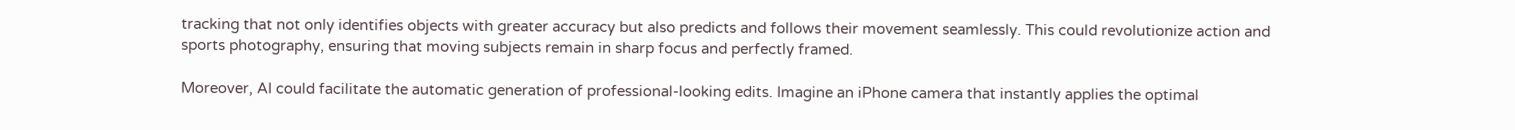tracking that not only identifies objects with greater accuracy but also predicts and follows their movement seamlessly. This could revolutionize action and sports photography, ensuring that moving subjects remain in sharp focus and perfectly framed.

Moreover, AI could facilitate the automatic generation of professional-looking edits. Imagine an iPhone camera that instantly applies the optimal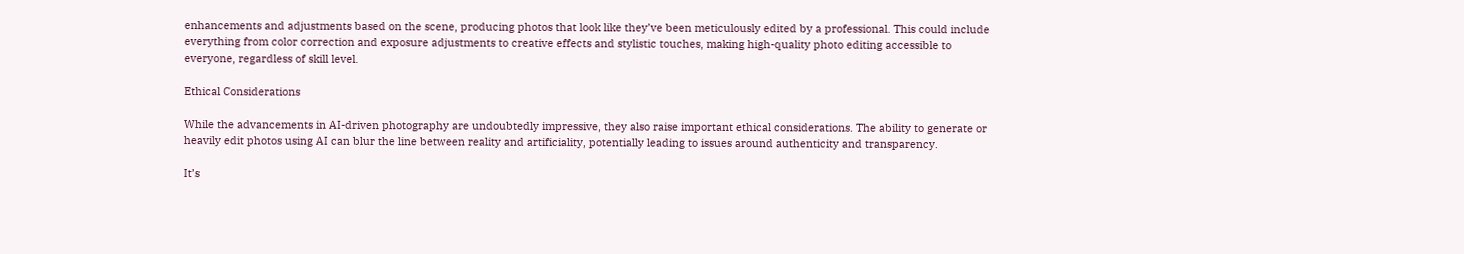enhancements and adjustments based on the scene, producing photos that look like they’ve been meticulously edited by a professional. This could include everything from color correction and exposure adjustments to creative effects and stylistic touches, making high-quality photo editing accessible to everyone, regardless of skill level.

Ethical Considerations

While the advancements in AI-driven photography are undoubtedly impressive, they also raise important ethical considerations. The ability to generate or heavily edit photos using AI can blur the line between reality and artificiality, potentially leading to issues around authenticity and transparency.

It’s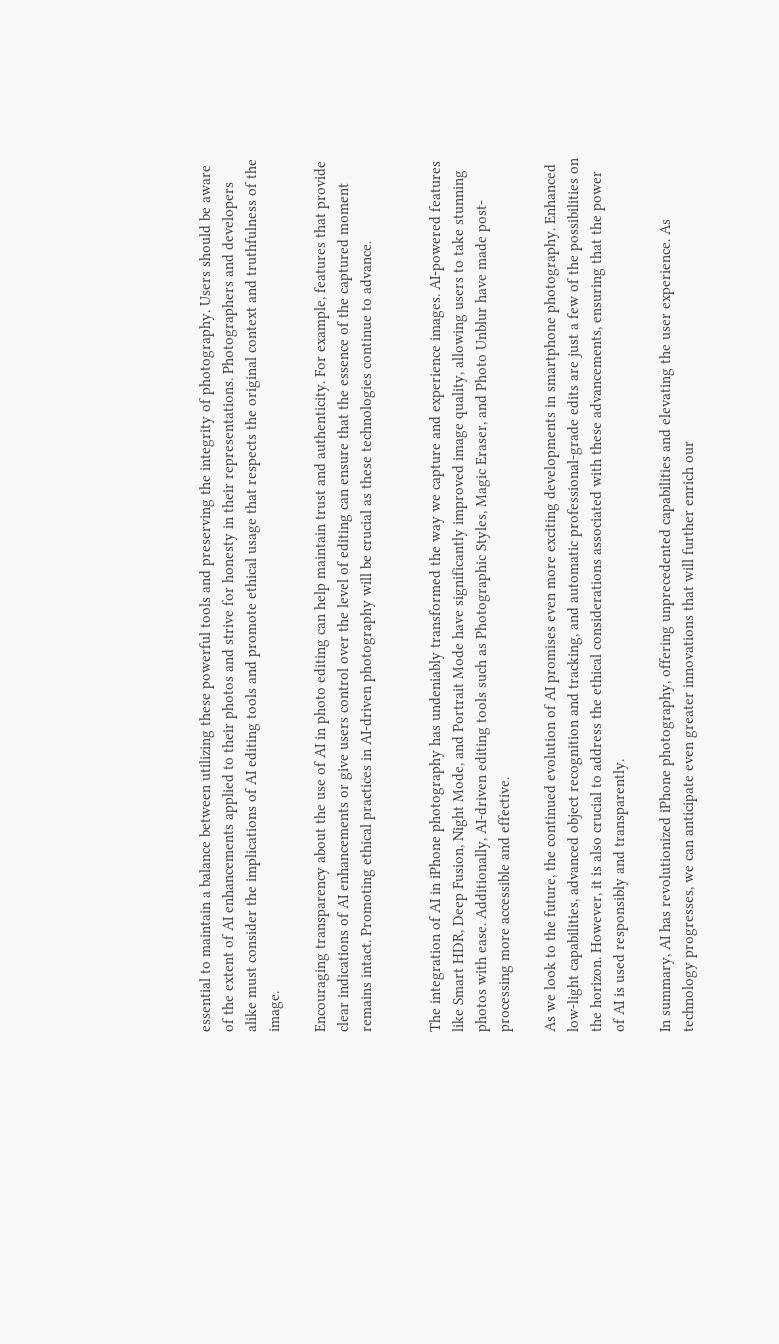essential to maintain a balance between utilizing these powerful tools and preserving the integrity of photography. Users should be aware of the extent of AI enhancements applied to their photos and strive for honesty in their representations. Photographers and developers alike must consider the implications of AI editing tools and promote ethical usage that respects the original context and truthfulness of the image.

Encouraging transparency about the use of AI in photo editing can help maintain trust and authenticity. For example, features that provide clear indications of AI enhancements or give users control over the level of editing can ensure that the essence of the captured moment remains intact. Promoting ethical practices in AI-driven photography will be crucial as these technologies continue to advance.


The integration of AI in iPhone photography has undeniably transformed the way we capture and experience images. AI-powered features like Smart HDR, Deep Fusion, Night Mode, and Portrait Mode have significantly improved image quality, allowing users to take stunning photos with ease. Additionally, AI-driven editing tools such as Photographic Styles, Magic Eraser, and Photo Unblur have made post-processing more accessible and effective.

As we look to the future, the continued evolution of AI promises even more exciting developments in smartphone photography. Enhanced low-light capabilities, advanced object recognition and tracking, and automatic professional-grade edits are just a few of the possibilities on the horizon. However, it is also crucial to address the ethical considerations associated with these advancements, ensuring that the power of AI is used responsibly and transparently.

In summary, AI has revolutionized iPhone photography, offering unprecedented capabilities and elevating the user experience. As technology progresses, we can anticipate even greater innovations that will further enrich our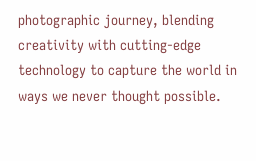photographic journey, blending creativity with cutting-edge technology to capture the world in ways we never thought possible.